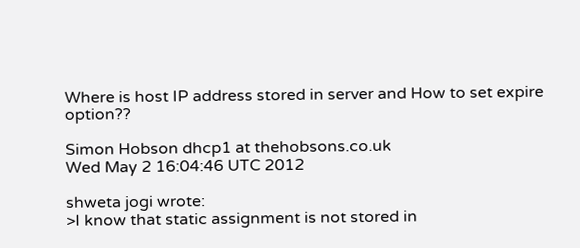Where is host IP address stored in server and How to set expire option??

Simon Hobson dhcp1 at thehobsons.co.uk
Wed May 2 16:04:46 UTC 2012

shweta jogi wrote:
>I know that static assignment is not stored in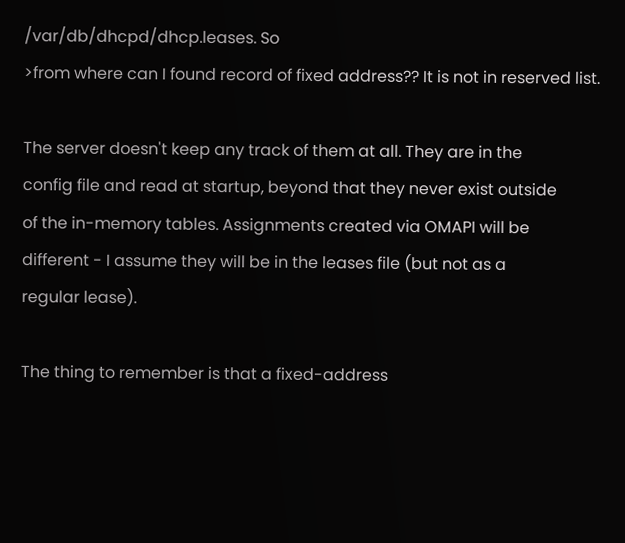/var/db/dhcpd/dhcp.leases. So
>from where can I found record of fixed address?? It is not in reserved list.

The server doesn't keep any track of them at all. They are in the
config file and read at startup, beyond that they never exist outside
of the in-memory tables. Assignments created via OMAPI will be
different - I assume they will be in the leases file (but not as a
regular lease).

The thing to remember is that a fixed-address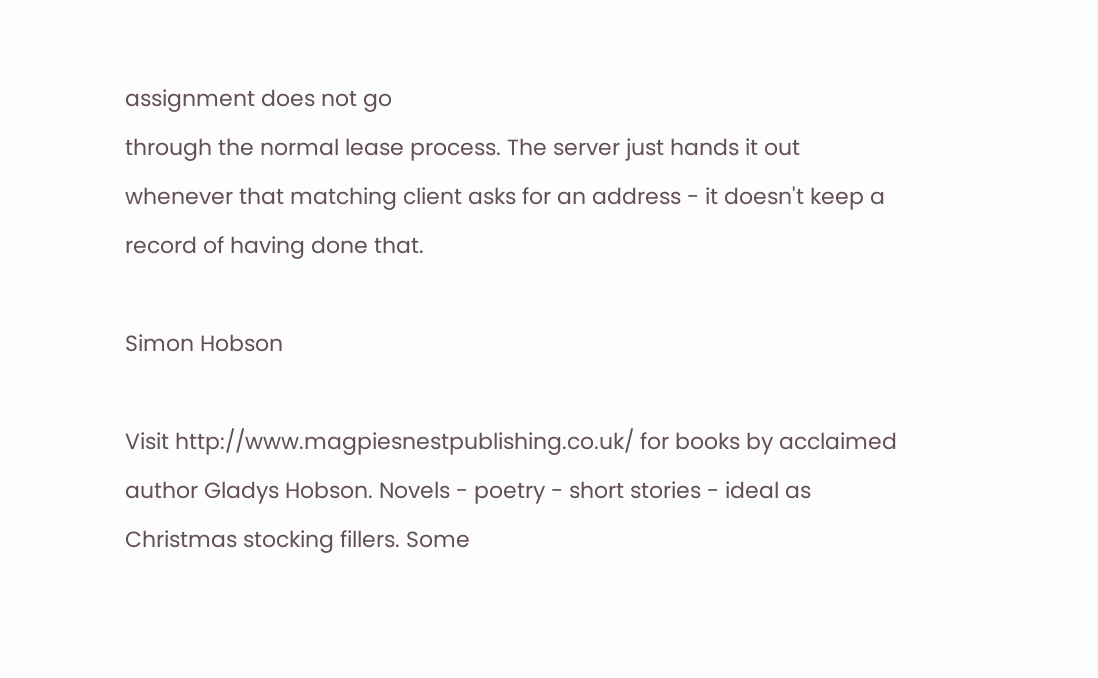assignment does not go
through the normal lease process. The server just hands it out
whenever that matching client asks for an address - it doesn't keep a
record of having done that.

Simon Hobson

Visit http://www.magpiesnestpublishing.co.uk/ for books by acclaimed
author Gladys Hobson. Novels - poetry - short stories - ideal as
Christmas stocking fillers. Some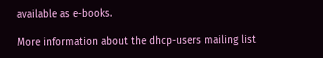available as e-books.

More information about the dhcp-users mailing list